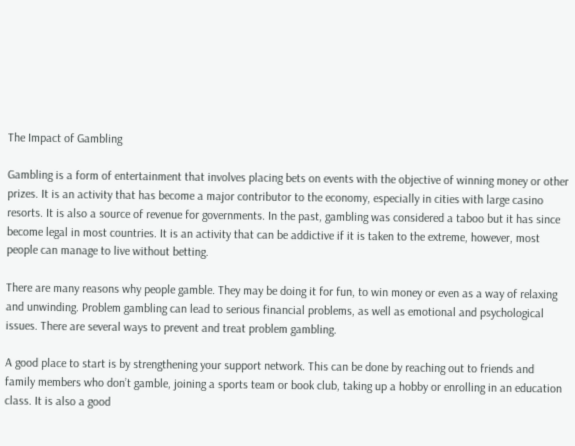The Impact of Gambling

Gambling is a form of entertainment that involves placing bets on events with the objective of winning money or other prizes. It is an activity that has become a major contributor to the economy, especially in cities with large casino resorts. It is also a source of revenue for governments. In the past, gambling was considered a taboo but it has since become legal in most countries. It is an activity that can be addictive if it is taken to the extreme, however, most people can manage to live without betting.

There are many reasons why people gamble. They may be doing it for fun, to win money or even as a way of relaxing and unwinding. Problem gambling can lead to serious financial problems, as well as emotional and psychological issues. There are several ways to prevent and treat problem gambling.

A good place to start is by strengthening your support network. This can be done by reaching out to friends and family members who don’t gamble, joining a sports team or book club, taking up a hobby or enrolling in an education class. It is also a good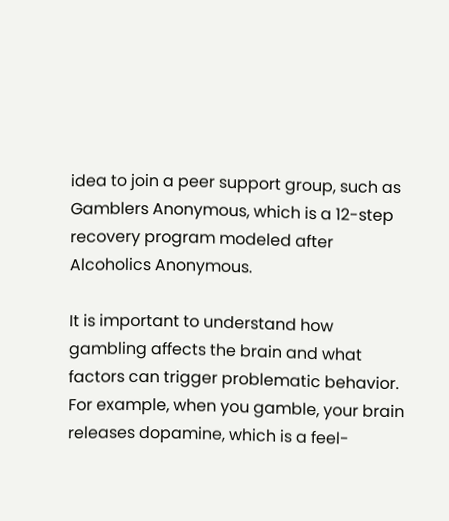idea to join a peer support group, such as Gamblers Anonymous, which is a 12-step recovery program modeled after Alcoholics Anonymous.

It is important to understand how gambling affects the brain and what factors can trigger problematic behavior. For example, when you gamble, your brain releases dopamine, which is a feel-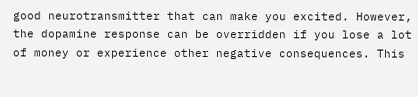good neurotransmitter that can make you excited. However, the dopamine response can be overridden if you lose a lot of money or experience other negative consequences. This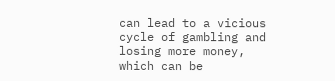can lead to a vicious cycle of gambling and losing more money, which can be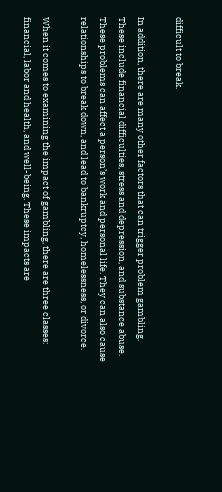difficult to break.

In addition, there are many other factors that can trigger problem gambling. These include financial difficulties, stress and depression, and substance abuse. These problems can affect a person’s work and personal life. They can also cause relationships to break down, and lead to bankruptcy, homelessness, or divorce.

When it comes to examining the impact of gambling, there are three classes: financial, labor and health, and well-being. These impacts are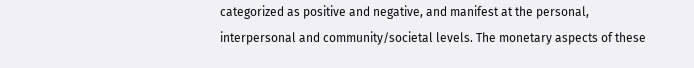categorized as positive and negative, and manifest at the personal, interpersonal and community/societal levels. The monetary aspects of these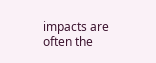impacts are often the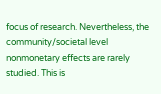focus of research. Nevertheless, the community/societal level nonmonetary effects are rarely studied. This is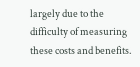largely due to the difficulty of measuring these costs and benefits.